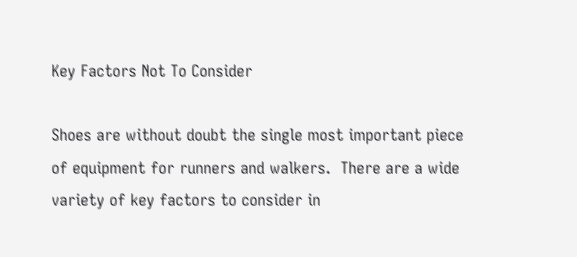Key Factors Not To Consider

Shoes are without doubt the single most important piece of equipment for runners and walkers.  There are a wide variety of key factors to consider in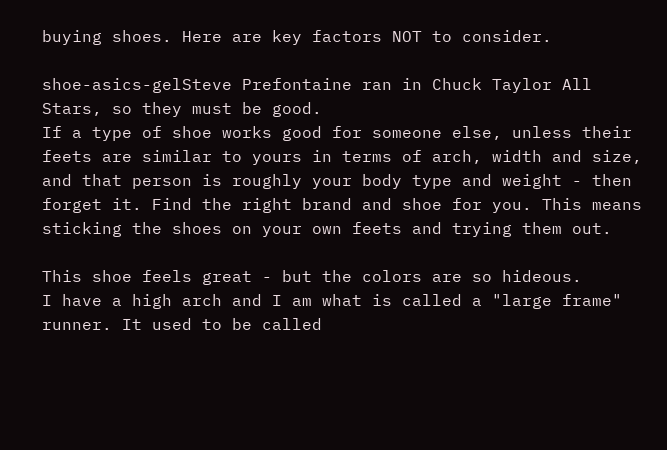buying shoes. Here are key factors NOT to consider.

shoe-asics-gelSteve Prefontaine ran in Chuck Taylor All Stars, so they must be good.
If a type of shoe works good for someone else, unless their feets are similar to yours in terms of arch, width and size, and that person is roughly your body type and weight - then forget it. Find the right brand and shoe for you. This means sticking the shoes on your own feets and trying them out.

This shoe feels great - but the colors are so hideous.
I have a high arch and I am what is called a "large frame" runner. It used to be called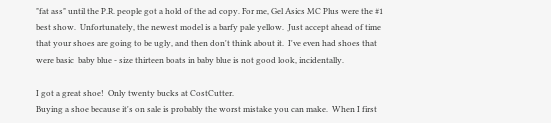"fat ass" until the P.R. people got a hold of the ad copy. For me, Gel Asics MC Plus were the #1 best show.  Unfortunately, the newest model is a barfy pale yellow.  Just accept ahead of time that your shoes are going to be ugly, and then don't think about it.  I've even had shoes that were basic  baby blue - size thirteen boats in baby blue is not good look, incidentally.

I got a great shoe!  Only twenty bucks at CostCutter.
Buying a shoe because it's on sale is probably the worst mistake you can make.  When I first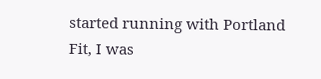started running with Portland Fit, I was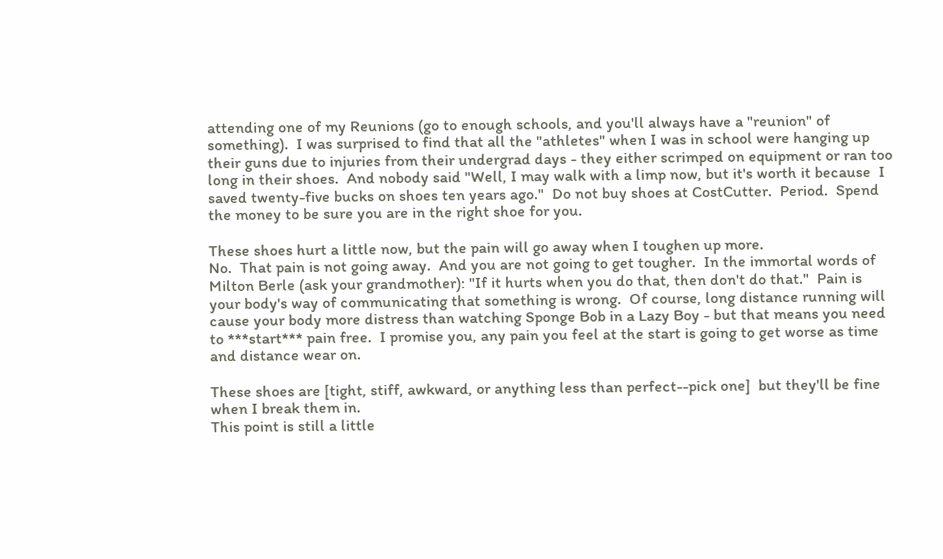attending one of my Reunions (go to enough schools, and you'll always have a "reunion" of something).  I was surprised to find that all the "athletes" when I was in school were hanging up their guns due to injuries from their undergrad days - they either scrimped on equipment or ran too long in their shoes.  And nobody said "Well, I may walk with a limp now, but it's worth it because  I saved twenty-five bucks on shoes ten years ago."  Do not buy shoes at CostCutter.  Period.  Spend the money to be sure you are in the right shoe for you.

These shoes hurt a little now, but the pain will go away when I toughen up more.
No.  That pain is not going away.  And you are not going to get tougher.  In the immortal words of Milton Berle (ask your grandmother): "If it hurts when you do that, then don't do that."  Pain is your body's way of communicating that something is wrong.  Of course, long distance running will cause your body more distress than watching Sponge Bob in a Lazy Boy - but that means you need to ***start*** pain free.  I promise you, any pain you feel at the start is going to get worse as time and distance wear on.

These shoes are [tight, stiff, awkward, or anything less than perfect--pick one]  but they'll be fine when I break them in.
This point is still a little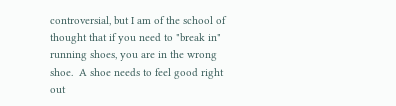controversial, but I am of the school of thought that if you need to "break in" running shoes, you are in the wrong shoe.  A shoe needs to feel good right out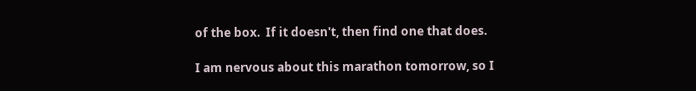of the box.  If it doesn't, then find one that does.

I am nervous about this marathon tomorrow, so I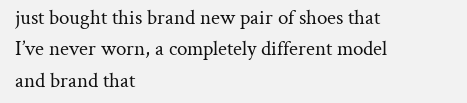just bought this brand new pair of shoes that I’ve never worn, a completely different model and brand that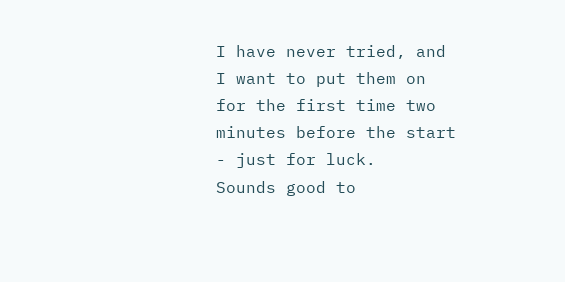I have never tried, and I want to put them on for the first time two minutes before the start - just for luck.
Sounds good to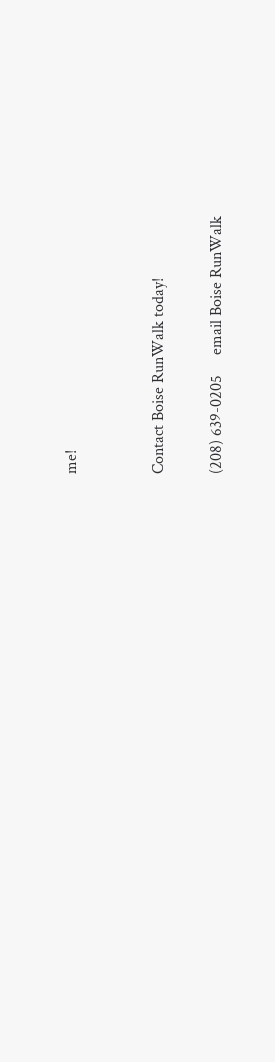me!


Contact Boise RunWalk today!

(208) 639-0205     email Boise RunWalk